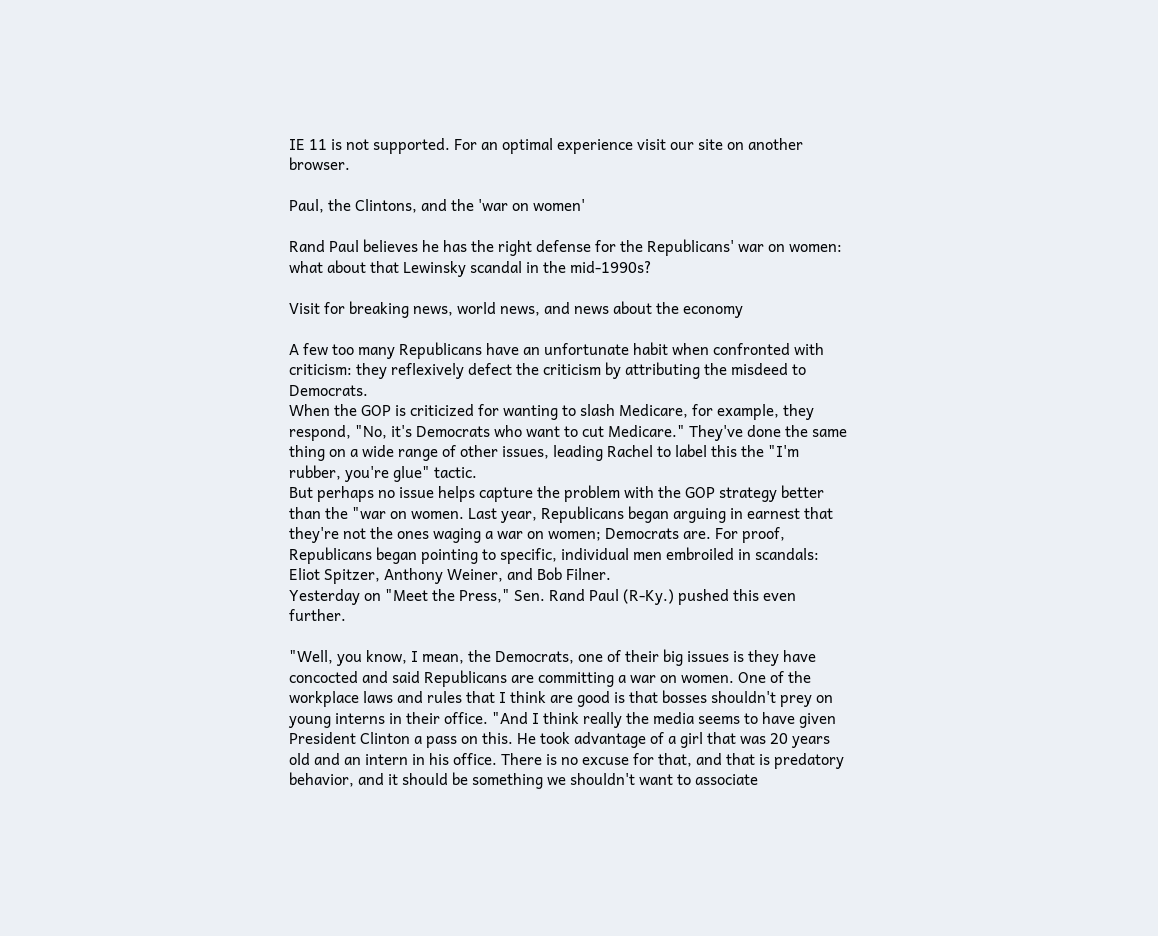IE 11 is not supported. For an optimal experience visit our site on another browser.

Paul, the Clintons, and the 'war on women'

Rand Paul believes he has the right defense for the Republicans' war on women: what about that Lewinsky scandal in the mid-1990s?

Visit for breaking news, world news, and news about the economy

A few too many Republicans have an unfortunate habit when confronted with criticism: they reflexively defect the criticism by attributing the misdeed to Democrats.
When the GOP is criticized for wanting to slash Medicare, for example, they respond, "No, it's Democrats who want to cut Medicare." They've done the same thing on a wide range of other issues, leading Rachel to label this the "I'm rubber, you're glue" tactic.
But perhaps no issue helps capture the problem with the GOP strategy better than the "war on women. Last year, Republicans began arguing in earnest that they're not the ones waging a war on women; Democrats are. For proof, Republicans began pointing to specific, individual men embroiled in scandals: Eliot Spitzer, Anthony Weiner, and Bob Filner.
Yesterday on "Meet the Press," Sen. Rand Paul (R-Ky.) pushed this even further.

"Well, you know, I mean, the Democrats, one of their big issues is they have concocted and said Republicans are committing a war on women. One of the workplace laws and rules that I think are good is that bosses shouldn't prey on young interns in their office. "And I think really the media seems to have given President Clinton a pass on this. He took advantage of a girl that was 20 years old and an intern in his office. There is no excuse for that, and that is predatory behavior, and it should be something we shouldn't want to associate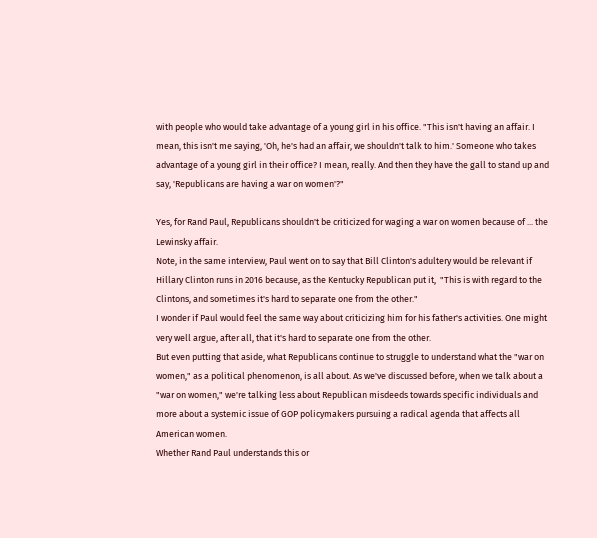with people who would take advantage of a young girl in his office. "This isn't having an affair. I mean, this isn't me saying, 'Oh, he's had an affair, we shouldn't talk to him.' Someone who takes advantage of a young girl in their office? I mean, really. And then they have the gall to stand up and say, 'Republicans are having a war on women'?"

Yes, for Rand Paul, Republicans shouldn't be criticized for waging a war on women because of ... the Lewinsky affair.
Note, in the same interview, Paul went on to say that Bill Clinton's adultery would be relevant if Hillary Clinton runs in 2016 because, as the Kentucky Republican put it,  "This is with regard to the Clintons, and sometimes it's hard to separate one from the other."
I wonder if Paul would feel the same way about criticizing him for his father's activities. One might very well argue, after all, that it's hard to separate one from the other.
But even putting that aside, what Republicans continue to struggle to understand what the "war on women," as a political phenomenon, is all about. As we've discussed before, when we talk about a "war on women," we're talking less about Republican misdeeds towards specific individuals and more about a systemic issue of GOP policymakers pursuing a radical agenda that affects all American women.
Whether Rand Paul understands this or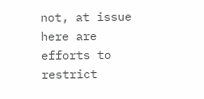not, at issue here are efforts to restrict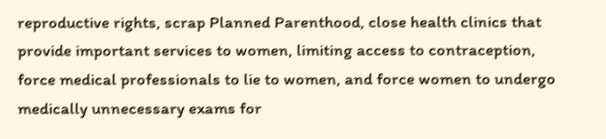reproductive rights, scrap Planned Parenthood, close health clinics that provide important services to women, limiting access to contraception, force medical professionals to lie to women, and force women to undergo medically unnecessary exams for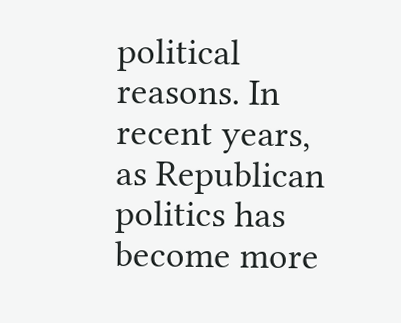political reasons. In recent years, as Republican politics has become more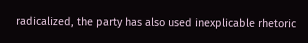radicalized, the party has also used inexplicable rhetoric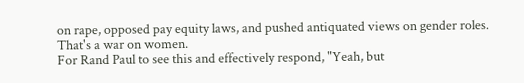on rape, opposed pay equity laws, and pushed antiquated views on gender roles.
That's a war on women.
For Rand Paul to see this and effectively respond, "Yeah, but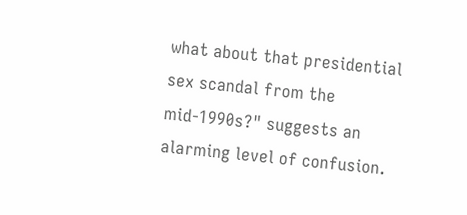what about that presidential sex scandal from the mid-1990s?" suggests an alarming level of confusion.